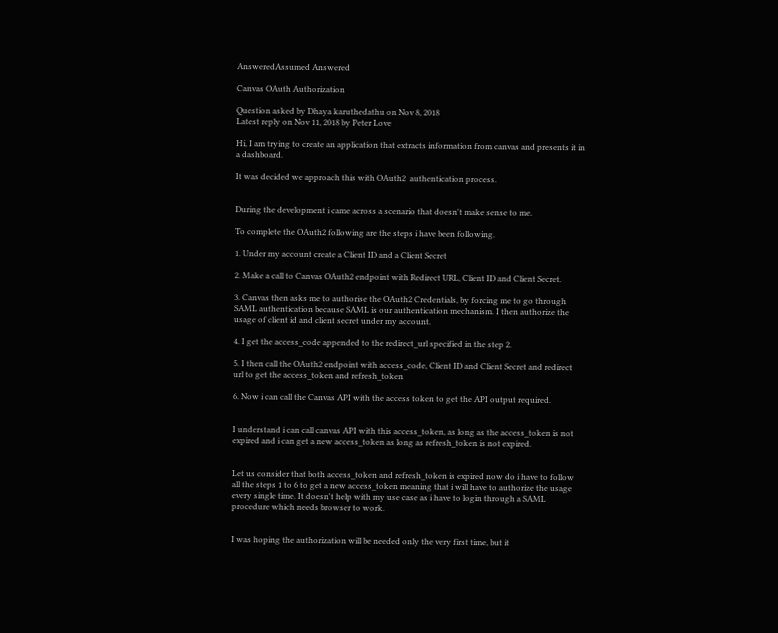AnsweredAssumed Answered

Canvas OAuth Authorization

Question asked by Dhaya karuthedathu on Nov 8, 2018
Latest reply on Nov 11, 2018 by Peter Love

Hi, I am trying to create an application that extracts information from canvas and presents it in a dashboard.

It was decided we approach this with OAuth2  authentication process.


During the development i came across a scenario that doesn't make sense to me.

To complete the OAuth2 following are the steps i have been following.

1. Under my account create a Client ID and a Client Secret

2. Make a call to Canvas OAuth2 endpoint with Redirect URL, Client ID and Client Secret.

3. Canvas then asks me to authorise the OAuth2 Credentials, by forcing me to go through SAML authentication because SAML is our authentication mechanism. I then authorize the usage of client id and client secret under my account.

4. I get the access_code appended to the redirect_url specified in the step 2.

5. I then call the OAuth2 endpoint with access_code, Client ID and Client Secret and redirect url to get the access_token and refresh_token

6. Now i can call the Canvas API with the access token to get the API output required.


I understand i can call canvas API with this access_token, as long as the access_token is not expired and i can get a new access_token as long as refresh_token is not expired.


Let us consider that both access_token and refresh_token is expired now do i have to follow all the steps 1 to 6 to get a new access_token meaning that i will have to authorize the usage every single time. It doesn't help with my use case as i have to login through a SAML procedure which needs browser to work.


I was hoping the authorization will be needed only the very first time, but it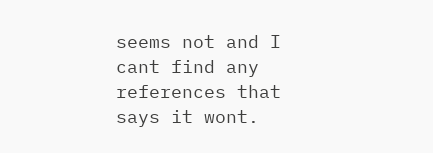seems not and I cant find any references that says it wont.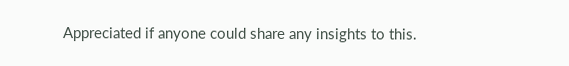Appreciated if anyone could share any insights to this.